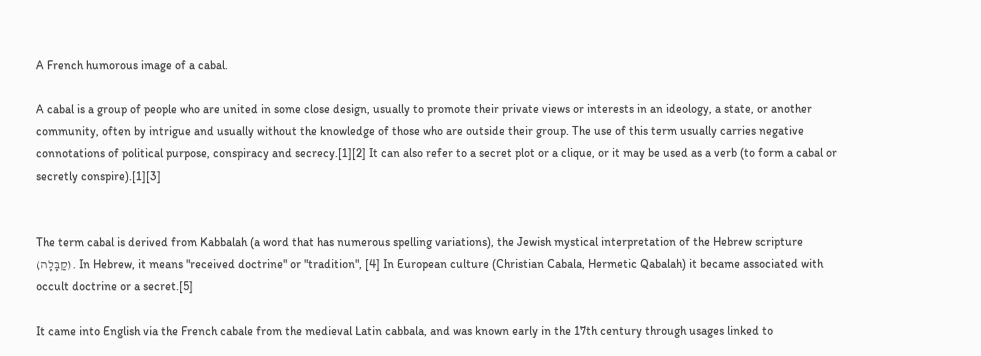A French humorous image of a cabal.

A cabal is a group of people who are united in some close design, usually to promote their private views or interests in an ideology, a state, or another community, often by intrigue and usually without the knowledge of those who are outside their group. The use of this term usually carries negative connotations of political purpose, conspiracy and secrecy.[1][2] It can also refer to a secret plot or a clique, or it may be used as a verb (to form a cabal or secretly conspire).[1][3]


The term cabal is derived from Kabbalah (a word that has numerous spelling variations), the Jewish mystical interpretation of the Hebrew scripture (קַבָּלָה). In Hebrew, it means "received doctrine" or "tradition", [4] In European culture (Christian Cabala, Hermetic Qabalah) it became associated with occult doctrine or a secret.[5]

It came into English via the French cabale from the medieval Latin cabbala, and was known early in the 17th century through usages linked to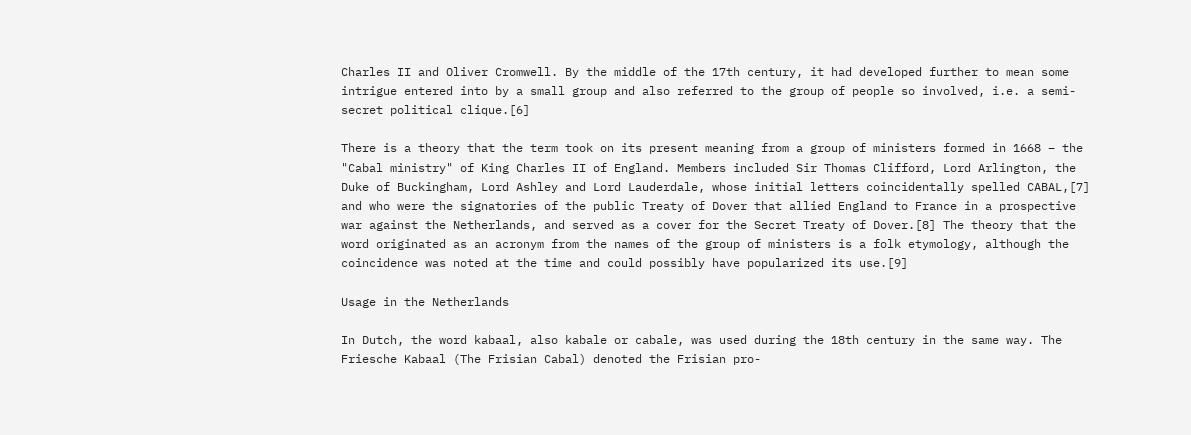Charles II and Oliver Cromwell. By the middle of the 17th century, it had developed further to mean some intrigue entered into by a small group and also referred to the group of people so involved, i.e. a semi-secret political clique.[6]

There is a theory that the term took on its present meaning from a group of ministers formed in 1668 – the "Cabal ministry" of King Charles II of England. Members included Sir Thomas Clifford, Lord Arlington, the Duke of Buckingham, Lord Ashley and Lord Lauderdale, whose initial letters coincidentally spelled CABAL,[7] and who were the signatories of the public Treaty of Dover that allied England to France in a prospective war against the Netherlands, and served as a cover for the Secret Treaty of Dover.[8] The theory that the word originated as an acronym from the names of the group of ministers is a folk etymology, although the coincidence was noted at the time and could possibly have popularized its use.[9]

Usage in the Netherlands

In Dutch, the word kabaal, also kabale or cabale, was used during the 18th century in the same way. The Friesche Kabaal (The Frisian Cabal) denoted the Frisian pro-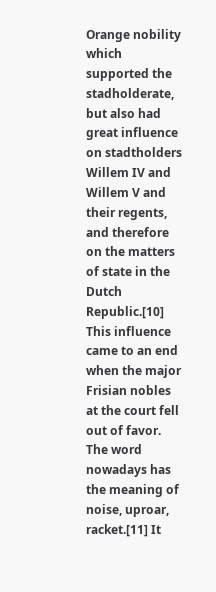Orange nobility which supported the stadholderate, but also had great influence on stadtholders Willem IV and Willem V and their regents, and therefore on the matters of state in the Dutch Republic.[10] This influence came to an end when the major Frisian nobles at the court fell out of favor. The word nowadays has the meaning of noise, uproar, racket.[11] It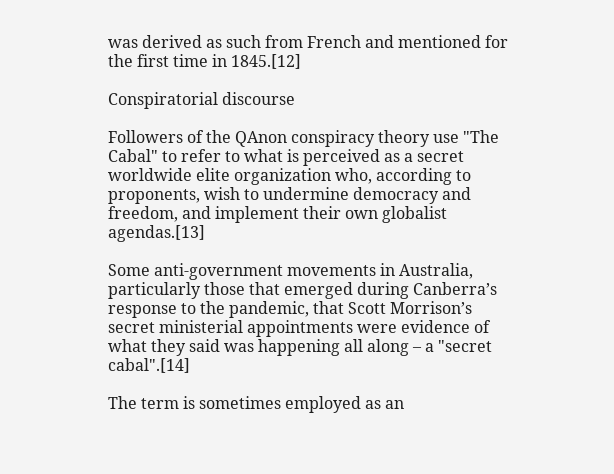was derived as such from French and mentioned for the first time in 1845.[12]

Conspiratorial discourse

Followers of the QAnon conspiracy theory use "The Cabal" to refer to what is perceived as a secret worldwide elite organization who, according to proponents, wish to undermine democracy and freedom, and implement their own globalist agendas.[13]

Some anti-government movements in Australia, particularly those that emerged during Canberra’s response to the pandemic, that Scott Morrison’s secret ministerial appointments were evidence of what they said was happening all along – a "secret cabal".[14]

The term is sometimes employed as an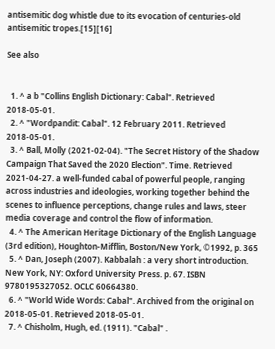antisemitic dog whistle due to its evocation of centuries-old antisemitic tropes.[15][16]

See also


  1. ^ a b "Collins English Dictionary: Cabal". Retrieved 2018-05-01.
  2. ^ "Wordpandit: Cabal". 12 February 2011. Retrieved 2018-05-01.
  3. ^ Ball, Molly (2021-02-04). "The Secret History of the Shadow Campaign That Saved the 2020 Election". Time. Retrieved 2021-04-27. a well-funded cabal of powerful people, ranging across industries and ideologies, working together behind the scenes to influence perceptions, change rules and laws, steer media coverage and control the flow of information.
  4. ^ The American Heritage Dictionary of the English Language (3rd edition), Houghton-Mifflin, Boston/New York, ©1992, p. 365
  5. ^ Dan, Joseph (2007). Kabbalah : a very short introduction. New York, NY: Oxford University Press. p. 67. ISBN 9780195327052. OCLC 60664380.
  6. ^ "World Wide Words: Cabal". Archived from the original on 2018-05-01. Retrieved 2018-05-01.
  7. ^ Chisholm, Hugh, ed. (1911). "Cabal" .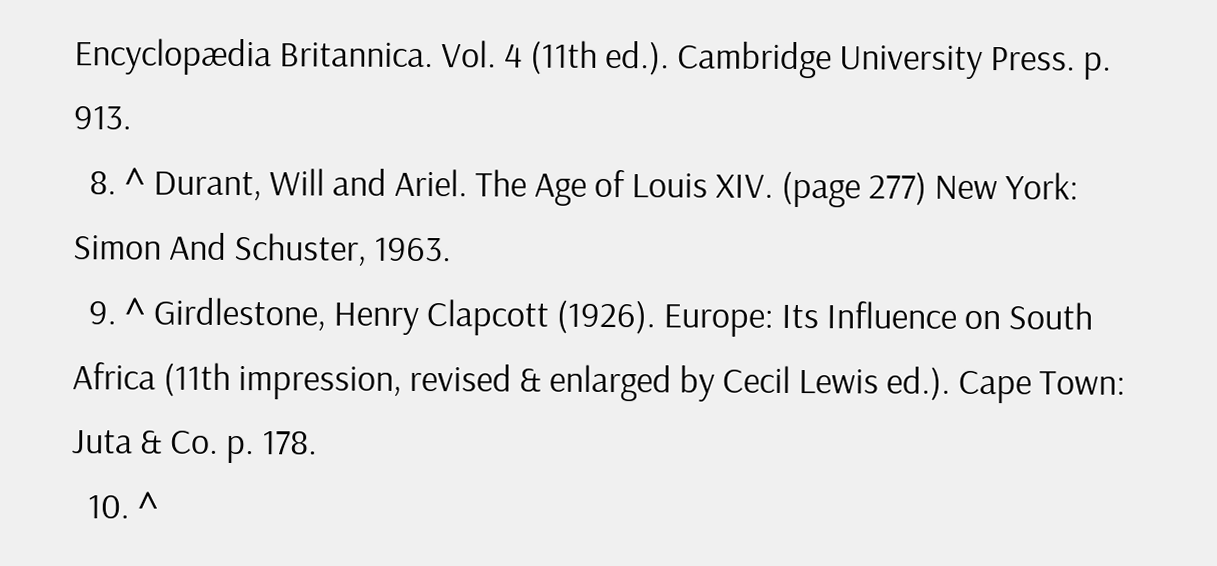Encyclopædia Britannica. Vol. 4 (11th ed.). Cambridge University Press. p. 913.
  8. ^ Durant, Will and Ariel. The Age of Louis XIV. (page 277) New York: Simon And Schuster, 1963.
  9. ^ Girdlestone, Henry Clapcott (1926). Europe: Its Influence on South Africa (11th impression, revised & enlarged by Cecil Lewis ed.). Cape Town: Juta & Co. p. 178.
  10. ^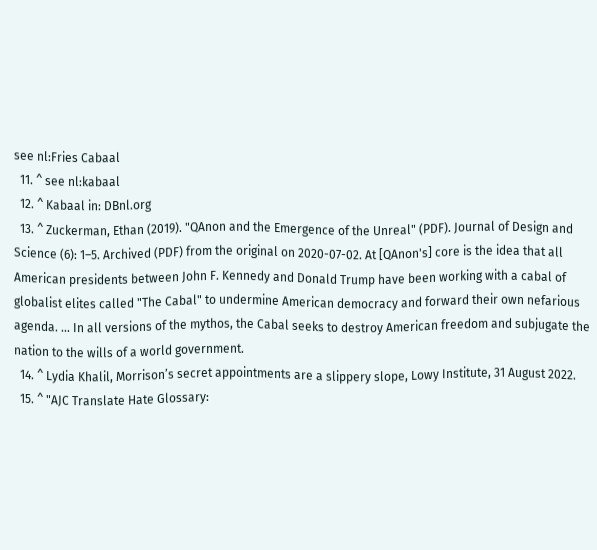see nl:Fries Cabaal
  11. ^ see nl:kabaal
  12. ^ Kabaal in: DBnl.org
  13. ^ Zuckerman, Ethan (2019). "QAnon and the Emergence of the Unreal" (PDF). Journal of Design and Science (6): 1–5. Archived (PDF) from the original on 2020-07-02. At [QAnon's] core is the idea that all American presidents between John F. Kennedy and Donald Trump have been working with a cabal of globalist elites called "The Cabal" to undermine American democracy and forward their own nefarious agenda. ... In all versions of the mythos, the Cabal seeks to destroy American freedom and subjugate the nation to the wills of a world government.
  14. ^ Lydia Khalil, Morrison’s secret appointments are a slippery slope, Lowy Institute, 31 August 2022.
  15. ^ "AJC Translate Hate Glossary: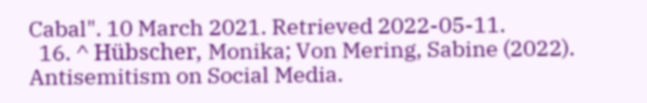Cabal". 10 March 2021. Retrieved 2022-05-11.
  16. ^ Hübscher, Monika; Von Mering, Sabine (2022). Antisemitism on Social Media.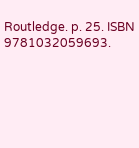Routledge. p. 25. ISBN 9781032059693.